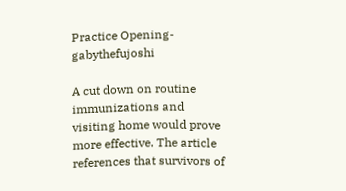Practice Opening- gabythefujoshi

A cut down on routine immunizations and visiting home would prove more effective. The article references that survivors of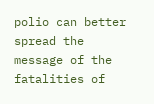polio can better spread the message of the fatalities of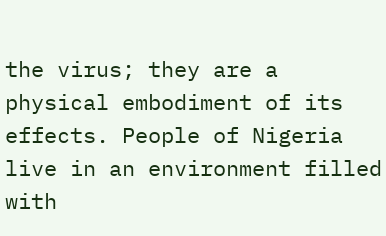the virus; they are a physical embodiment of its effects. People of Nigeria live in an environment filled with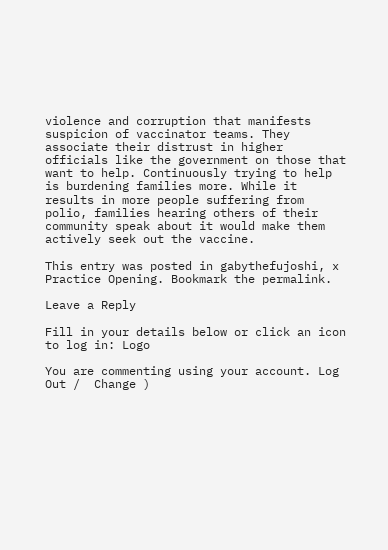violence and corruption that manifests suspicion of vaccinator teams. They associate their distrust in higher officials like the government on those that want to help. Continuously trying to help is burdening families more. While it results in more people suffering from polio, families hearing others of their community speak about it would make them actively seek out the vaccine.

This entry was posted in gabythefujoshi, x Practice Opening. Bookmark the permalink.

Leave a Reply

Fill in your details below or click an icon to log in: Logo

You are commenting using your account. Log Out /  Change )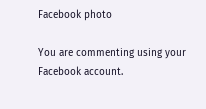Facebook photo

You are commenting using your Facebook account.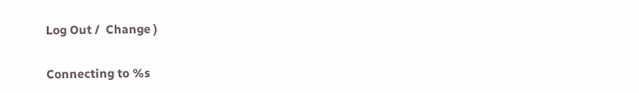Log Out /  Change )

Connecting to %s